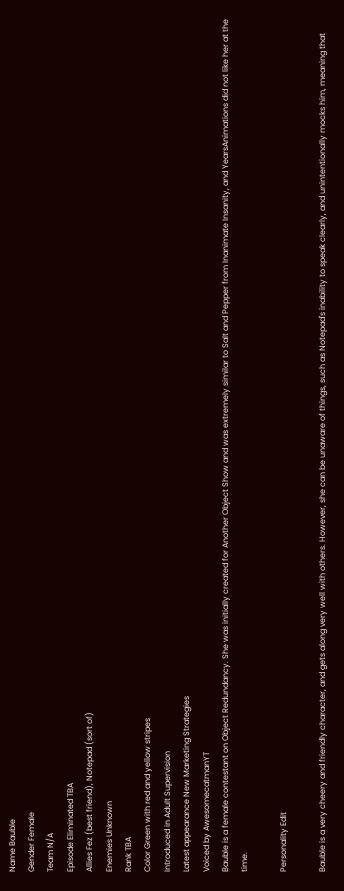Name Bauble
Gender Female
Team N/A
Episode Eliminated TBA
Allies Fez (best friend), Notepad (sort of)
Enemies Unknown
Rank TBA
Color Green with red and yellow stripes
Introduced in Adult Supervision
Latest appearance New Marketing Strategies
Voiced by AwesomecatmanYT
Bauble is a female contestant on Object Redundancy. She was initially created for Another Object Show and was extremely similar to Salt and Pepper from Inanimate Insanity, and YearsAnimations did not like her at the time.

Personality Edit

Bauble is a very cheery and friendly character, and gets along very well with others. However, she can be unaware of things, such as Notepad's inability to speak clearly, and unintentionally mocks him, meaning that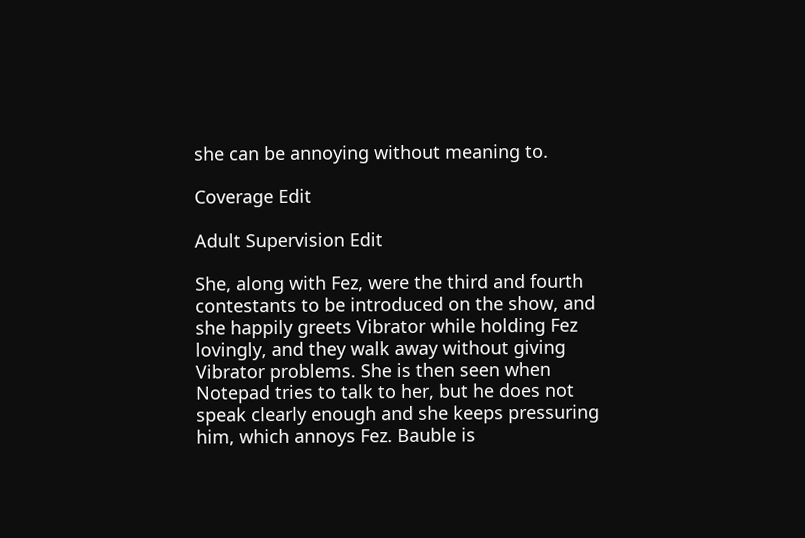she can be annoying without meaning to.

Coverage Edit

Adult Supervision Edit

She, along with Fez, were the third and fourth contestants to be introduced on the show, and she happily greets Vibrator while holding Fez lovingly, and they walk away without giving Vibrator problems. She is then seen when Notepad tries to talk to her, but he does not speak clearly enough and she keeps pressuring him, which annoys Fez. Bauble is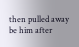then pulled away be him after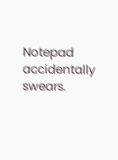Notepad accidentally swears.